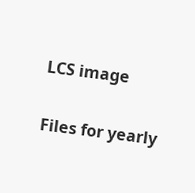LCS image

Files for yearly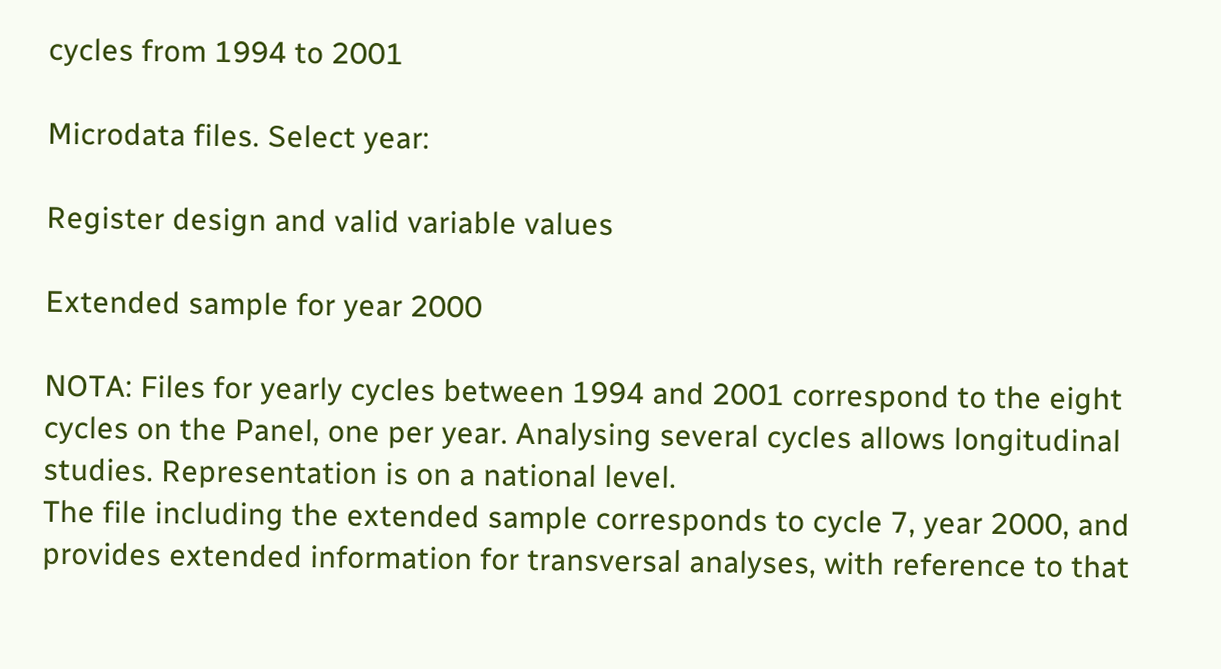cycles from 1994 to 2001

Microdata files. Select year:

Register design and valid variable values

Extended sample for year 2000

NOTA: Files for yearly cycles between 1994 and 2001 correspond to the eight cycles on the Panel, one per year. Analysing several cycles allows longitudinal studies. Representation is on a national level.
The file including the extended sample corresponds to cycle 7, year 2000, and provides extended information for transversal analyses, with reference to that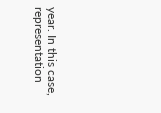year. In this case, representation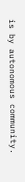is by autonomous community.